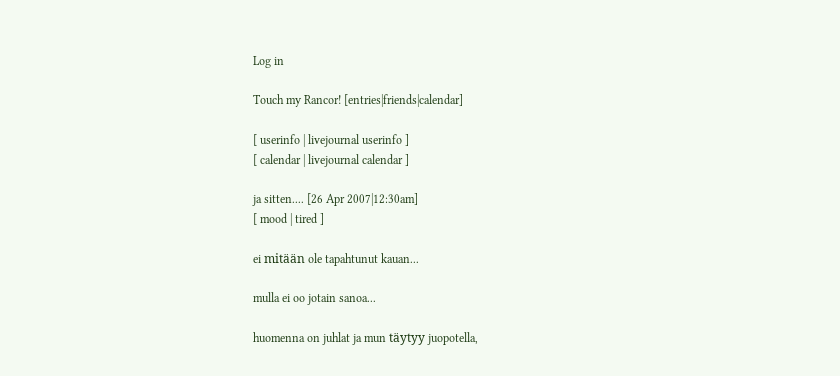Log in

Touch my Rancor! [entries|friends|calendar]

[ userinfo | livejournal userinfo ]
[ calendar | livejournal calendar ]

ja sitten.... [26 Apr 2007|12:30am]
[ mood | tired ]

ei mitään ole tapahtunut kauan...

mulla ei oo jotain sanoa...

huomenna on juhlat ja mun täytyy juopotella,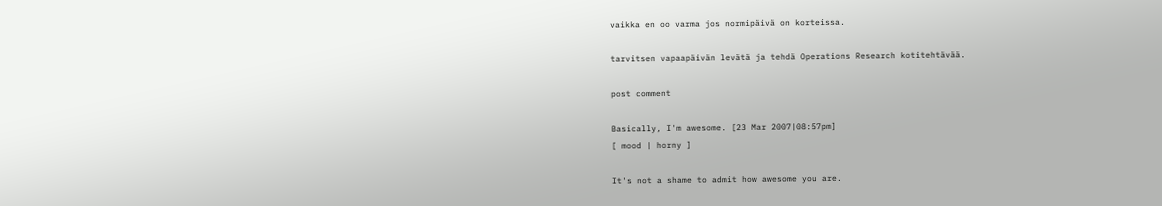vaikka en oo varma jos normipäivä on korteissa.

tarvitsen vapaapäivän levätä ja tehdä Operations Research kotitehtävää.

post comment

Basically, I'm awesome. [23 Mar 2007|08:57pm]
[ mood | horny ]

It's not a shame to admit how awesome you are.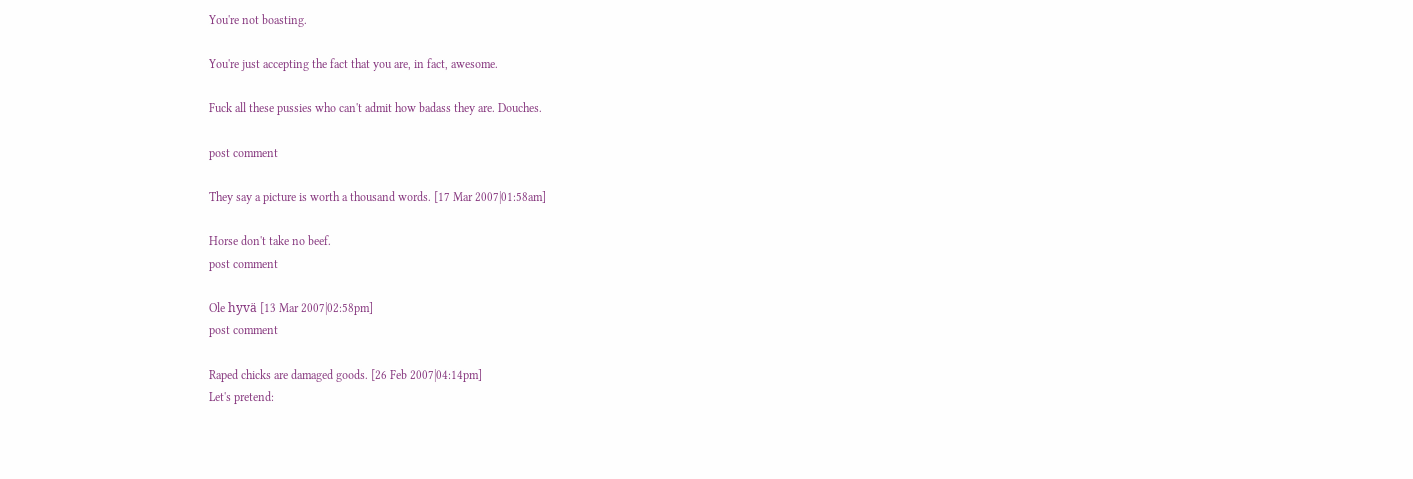You're not boasting.

You're just accepting the fact that you are, in fact, awesome.

Fuck all these pussies who can't admit how badass they are. Douches.

post comment

They say a picture is worth a thousand words. [17 Mar 2007|01:58am]

Horse don't take no beef.
post comment

Ole hyvä [13 Mar 2007|02:58pm]
post comment

Raped chicks are damaged goods. [26 Feb 2007|04:14pm]
Let's pretend: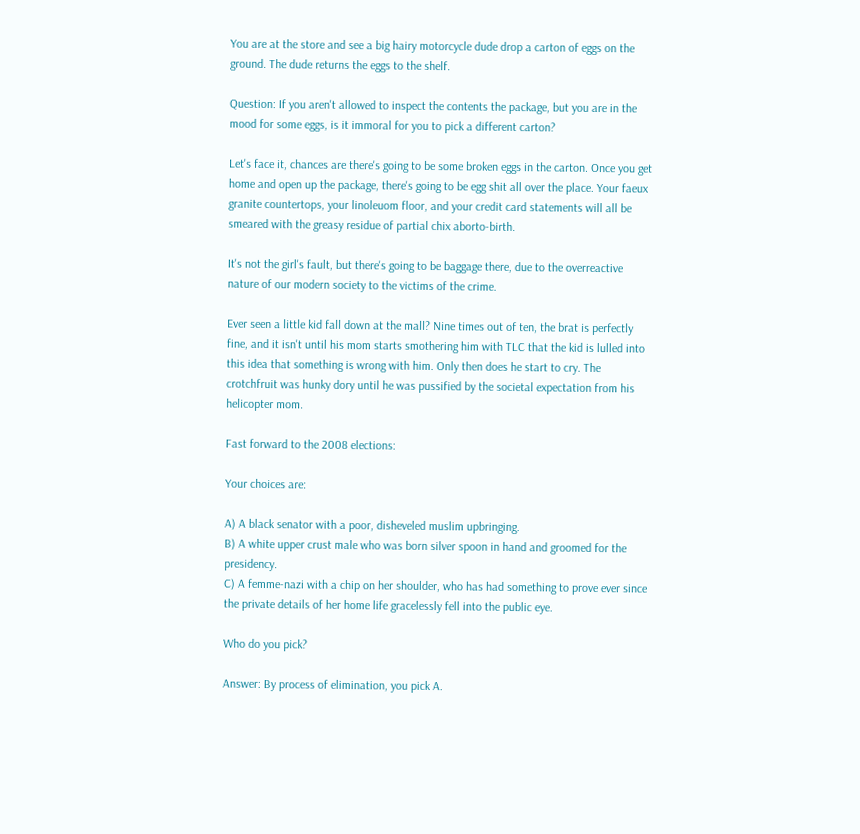You are at the store and see a big hairy motorcycle dude drop a carton of eggs on the ground. The dude returns the eggs to the shelf.

Question: If you aren't allowed to inspect the contents the package, but you are in the mood for some eggs, is it immoral for you to pick a different carton?

Let's face it, chances are there's going to be some broken eggs in the carton. Once you get home and open up the package, there's going to be egg shit all over the place. Your faeux granite countertops, your linoleuom floor, and your credit card statements will all be smeared with the greasy residue of partial chix aborto-birth.

It's not the girl's fault, but there's going to be baggage there, due to the overreactive nature of our modern society to the victims of the crime.

Ever seen a little kid fall down at the mall? Nine times out of ten, the brat is perfectly fine, and it isn't until his mom starts smothering him with TLC that the kid is lulled into this idea that something is wrong with him. Only then does he start to cry. The crotchfruit was hunky dory until he was pussified by the societal expectation from his helicopter mom.

Fast forward to the 2008 elections:

Your choices are:

A) A black senator with a poor, disheveled muslim upbringing.
B) A white upper crust male who was born silver spoon in hand and groomed for the presidency.
C) A femme-nazi with a chip on her shoulder, who has had something to prove ever since the private details of her home life gracelessly fell into the public eye.

Who do you pick?

Answer: By process of elimination, you pick A.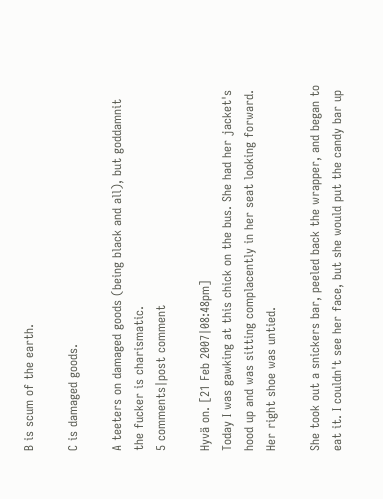B is scum of the earth.

C is damaged goods.

A teeters on damaged goods (being black and all), but goddamnit the fucker is charismatic.
5 comments|post comment

Hyvä on. [21 Feb 2007|08:48pm]
Today I was gawking at this chick on the bus. She had her jacket's hood up and was sitting complacently in her seat looking forward. Her right shoe was untied.

She took out a snickers bar, peeled back the wrapper, and began to eat it. I couldn't see her face, but she would put the candy bar up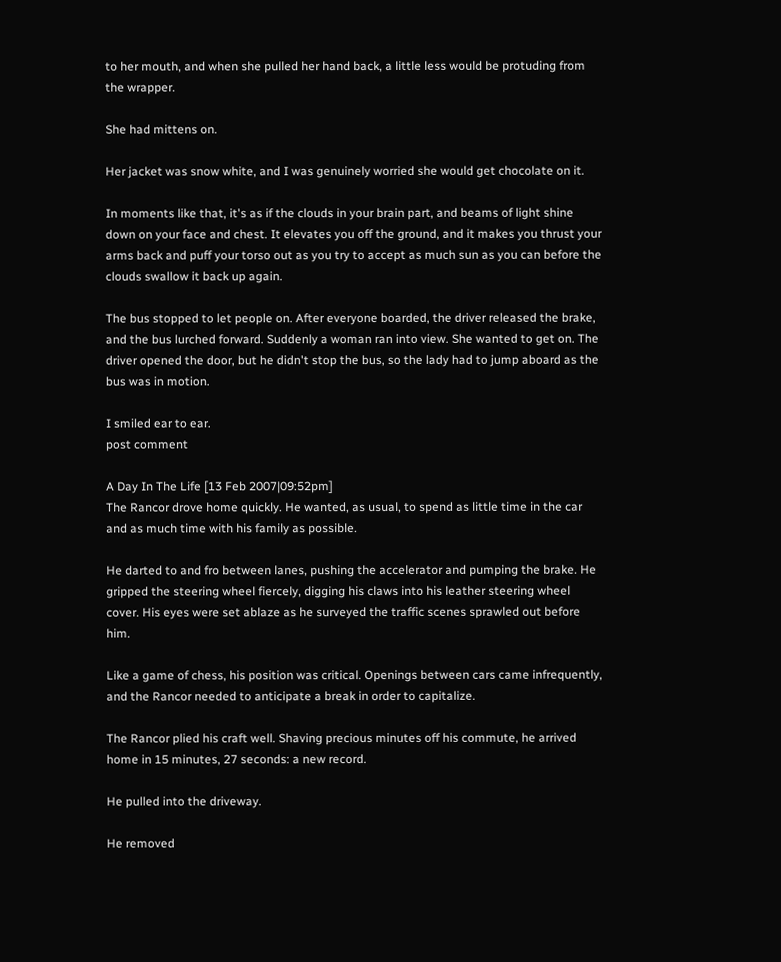to her mouth, and when she pulled her hand back, a little less would be protuding from the wrapper.

She had mittens on.

Her jacket was snow white, and I was genuinely worried she would get chocolate on it.

In moments like that, it's as if the clouds in your brain part, and beams of light shine down on your face and chest. It elevates you off the ground, and it makes you thrust your arms back and puff your torso out as you try to accept as much sun as you can before the clouds swallow it back up again.

The bus stopped to let people on. After everyone boarded, the driver released the brake, and the bus lurched forward. Suddenly a woman ran into view. She wanted to get on. The driver opened the door, but he didn't stop the bus, so the lady had to jump aboard as the bus was in motion.

I smiled ear to ear.
post comment

A Day In The Life [13 Feb 2007|09:52pm]
The Rancor drove home quickly. He wanted, as usual, to spend as little time in the car and as much time with his family as possible.

He darted to and fro between lanes, pushing the accelerator and pumping the brake. He gripped the steering wheel fiercely, digging his claws into his leather steering wheel cover. His eyes were set ablaze as he surveyed the traffic scenes sprawled out before him.

Like a game of chess, his position was critical. Openings between cars came infrequently, and the Rancor needed to anticipate a break in order to capitalize.

The Rancor plied his craft well. Shaving precious minutes off his commute, he arrived home in 15 minutes, 27 seconds: a new record.

He pulled into the driveway.

He removed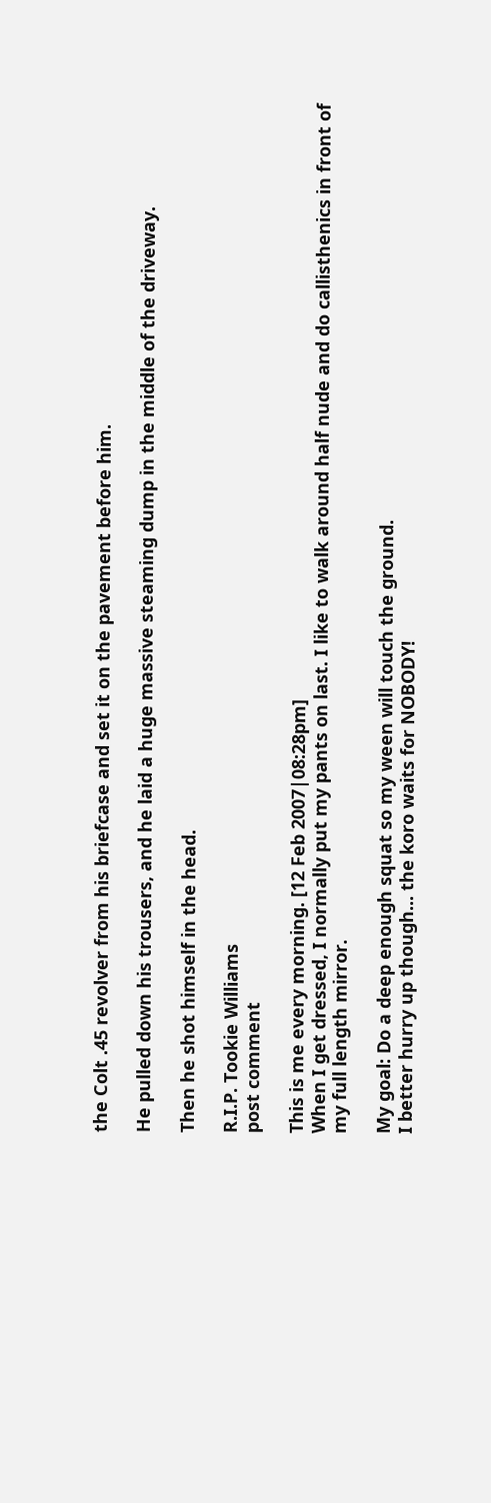the Colt .45 revolver from his briefcase and set it on the pavement before him.

He pulled down his trousers, and he laid a huge massive steaming dump in the middle of the driveway.

Then he shot himself in the head.

R.I.P. Tookie Williams
post comment

This is me every morning. [12 Feb 2007|08:28pm]
When I get dressed, I normally put my pants on last. I like to walk around half nude and do callisthenics in front of my full length mirror.

My goal: Do a deep enough squat so my ween will touch the ground.
I better hurry up though... the koro waits for NOBODY!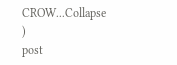CROW...Collapse )
post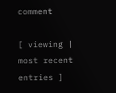comment

[ viewing | most recent entries ]